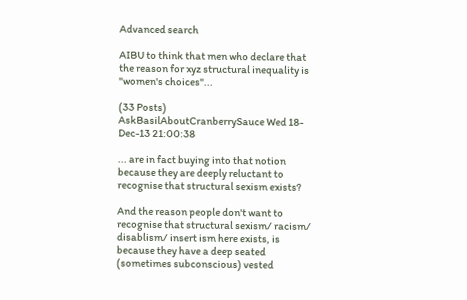Advanced search

AIBU to think that men who declare that the reason for xyz structural inequality is "women's choices"...

(33 Posts)
AskBasilAboutCranberrySauce Wed 18-Dec-13 21:00:38

... are in fact buying into that notion because they are deeply reluctant to recognise that structural sexism exists?

And the reason people don't want to recognise that structural sexism/ racism/ disablism/ insert ism here exists, is because they have a deep seated (sometimes subconscious) vested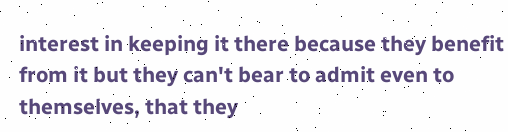interest in keeping it there because they benefit from it but they can't bear to admit even to themselves, that they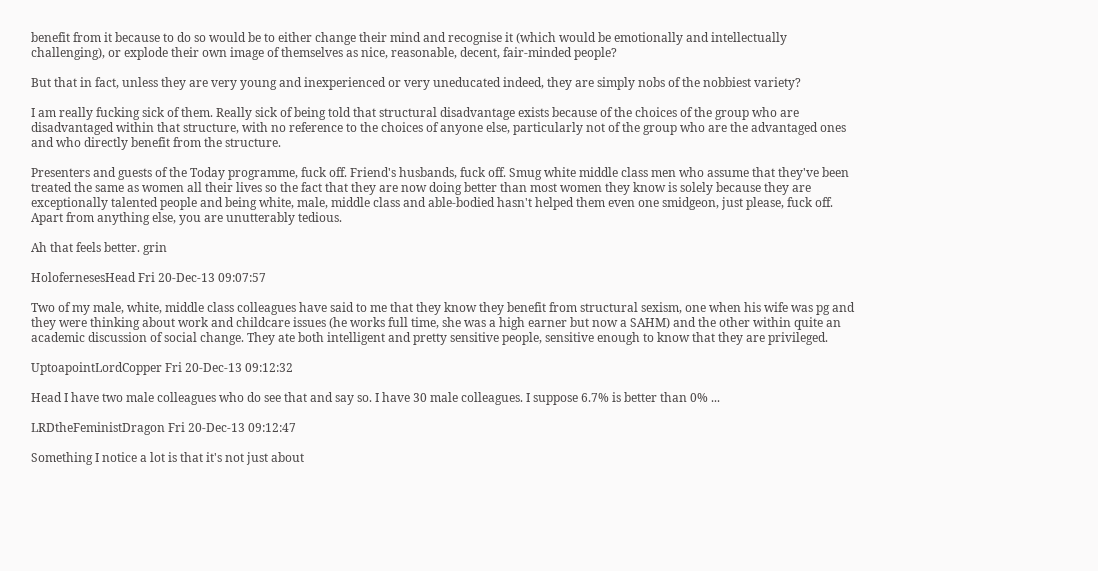benefit from it because to do so would be to either change their mind and recognise it (which would be emotionally and intellectually challenging), or explode their own image of themselves as nice, reasonable, decent, fair-minded people?

But that in fact, unless they are very young and inexperienced or very uneducated indeed, they are simply nobs of the nobbiest variety?

I am really fucking sick of them. Really sick of being told that structural disadvantage exists because of the choices of the group who are disadvantaged within that structure, with no reference to the choices of anyone else, particularly not of the group who are the advantaged ones and who directly benefit from the structure.

Presenters and guests of the Today programme, fuck off. Friend's husbands, fuck off. Smug white middle class men who assume that they've been treated the same as women all their lives so the fact that they are now doing better than most women they know is solely because they are exceptionally talented people and being white, male, middle class and able-bodied hasn't helped them even one smidgeon, just please, fuck off. Apart from anything else, you are unutterably tedious.

Ah that feels better. grin

HolofernesesHead Fri 20-Dec-13 09:07:57

Two of my male, white, middle class colleagues have said to me that they know they benefit from structural sexism, one when his wife was pg and they were thinking about work and childcare issues (he works full time, she was a high earner but now a SAHM) and the other within quite an academic discussion of social change. They ate both intelligent and pretty sensitive people, sensitive enough to know that they are privileged.

UptoapointLordCopper Fri 20-Dec-13 09:12:32

Head I have two male colleagues who do see that and say so. I have 30 male colleagues. I suppose 6.7% is better than 0% ...

LRDtheFeministDragon Fri 20-Dec-13 09:12:47

Something I notice a lot is that it's not just about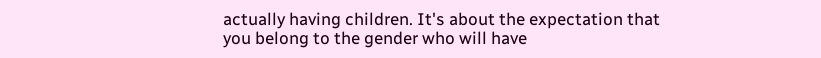actually having children. It's about the expectation that you belong to the gender who will have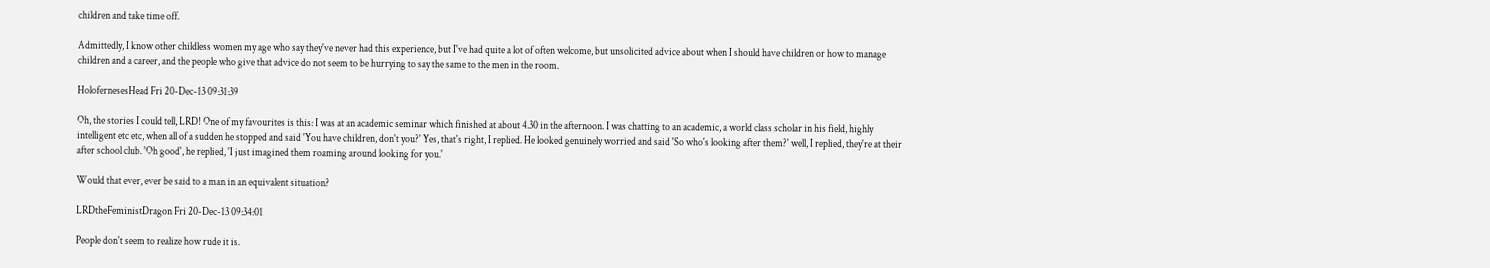children and take time off.

Admittedly, I know other childless women my age who say they've never had this experience, but I've had quite a lot of often welcome, but unsolicited advice about when I should have children or how to manage children and a career, and the people who give that advice do not seem to be hurrying to say the same to the men in the room.

HolofernesesHead Fri 20-Dec-13 09:31:39

Oh, the stories I could tell, LRD! One of my favourites is this: I was at an academic seminar which finished at about 4.30 in the afternoon. I was chatting to an academic, a world class scholar in his field, highly intelligent etc etc, when all of a sudden he stopped and said 'You have children, don't you?' Yes, that's right, I replied. He looked genuinely worried and said 'So who's looking after them?' well, I replied, they're at their after school club. 'Oh good', he replied, 'I just imagined them roaming around looking for you.'

Would that ever, ever be said to a man in an equivalent situation?

LRDtheFeministDragon Fri 20-Dec-13 09:34:01

People don't seem to realize how rude it is.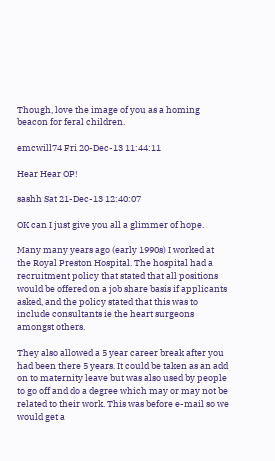Though, love the image of you as a homing beacon for feral children.

emcwill74 Fri 20-Dec-13 11:44:11

Hear Hear OP!

sashh Sat 21-Dec-13 12:40:07

OK can I just give you all a glimmer of hope.

Many many years ago (early 1990s) I worked at the Royal Preston Hospital. The hospital had a recruitment policy that stated that all positions would be offered on a job share basis if applicants asked, and the policy stated that this was to include consultants ie the heart surgeons amongst others.

They also allowed a 5 year career break after you had been there 5 years. It could be taken as an add on to maternity leave but was also used by people to go off and do a degree which may or may not be related to their work. This was before e-mail so we would get a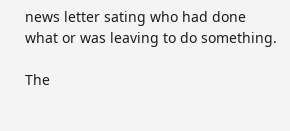news letter sating who had done what or was leaving to do something.

The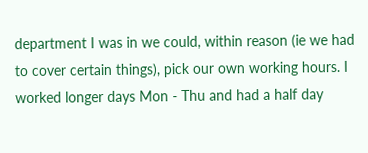department I was in we could, within reason (ie we had to cover certain things), pick our own working hours. I worked longer days Mon - Thu and had a half day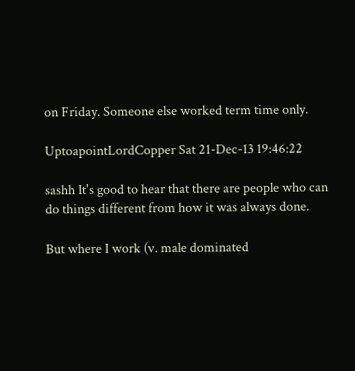on Friday. Someone else worked term time only.

UptoapointLordCopper Sat 21-Dec-13 19:46:22

sashh It's good to hear that there are people who can do things different from how it was always done.

But where I work (v. male dominated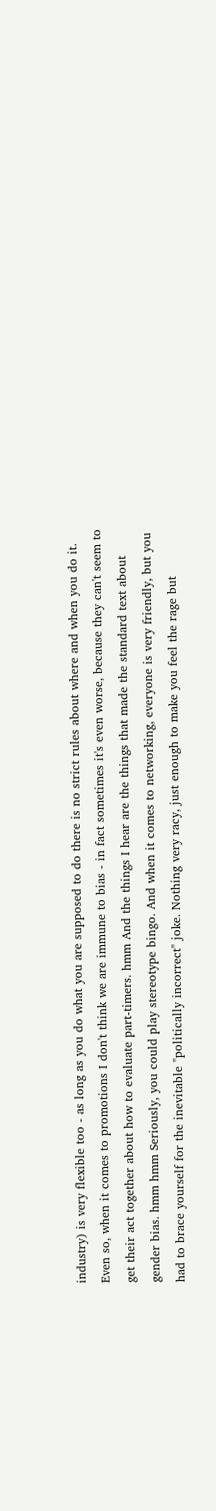industry) is very flexible too - as long as you do what you are supposed to do there is no strict rules about where and when you do it. Even so, when it comes to promotions I don't think we are immune to bias - in fact sometimes it's even worse, because they can't seem to get their act together about how to evaluate part-timers. hmm And the things I hear are the things that made the standard text about gender bias. hmm hmm Seriously, you could play stereotype bingo. And when it comes to networking, everyone is very friendly, but you had to brace yourself for the inevitable "politically incorrect" joke. Nothing very racy, just enough to make you feel the rage but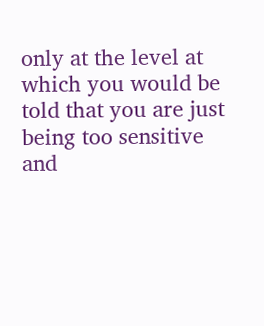only at the level at which you would be told that you are just being too sensitive and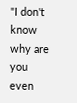"I don't know why are you even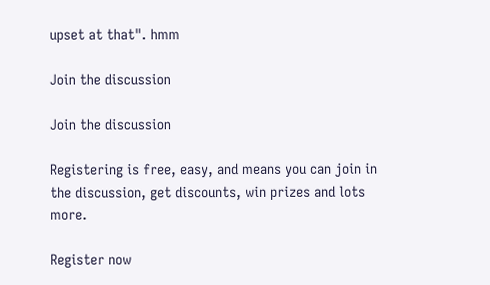upset at that". hmm

Join the discussion

Join the discussion

Registering is free, easy, and means you can join in the discussion, get discounts, win prizes and lots more.

Register now